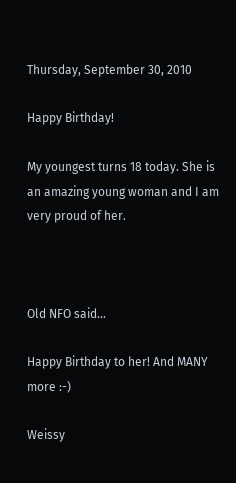Thursday, September 30, 2010

Happy Birthday!

My youngest turns 18 today. She is an amazing young woman and I am very proud of her.



Old NFO said...

Happy Birthday to her! And MANY more :-)

Weissy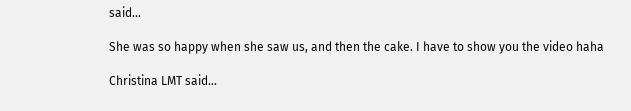said...

She was so happy when she saw us, and then the cake. I have to show you the video haha

Christina LMT said...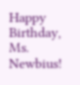Happy Birthday, Ms. Newbius!